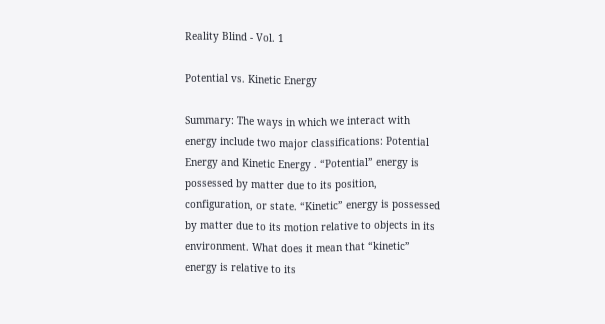Reality Blind - Vol. 1

Potential vs. Kinetic Energy

Summary: The ways in which we interact with energy include two major classifications: Potential Energy and Kinetic Energy . “Potential” energy is possessed by matter due to its position, configuration, or state. “Kinetic” energy is possessed by matter due to its motion relative to objects in its environment. What does it mean that “kinetic” energy is relative to its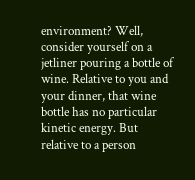environment? Well, consider yourself on a jetliner pouring a bottle of wine. Relative to you and your dinner, that wine bottle has no particular kinetic energy. But relative to a person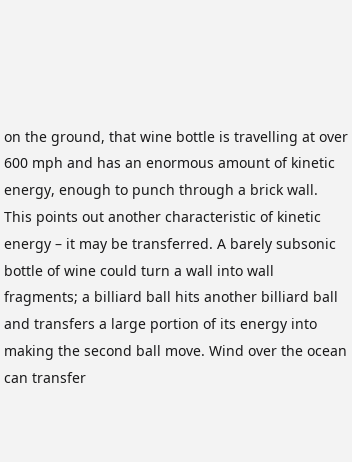on the ground, that wine bottle is travelling at over 600 mph and has an enormous amount of kinetic energy, enough to punch through a brick wall. This points out another characteristic of kinetic energy – it may be transferred. A barely subsonic bottle of wine could turn a wall into wall fragments; a billiard ball hits another billiard ball and transfers a large portion of its energy into making the second ball move. Wind over the ocean can transfer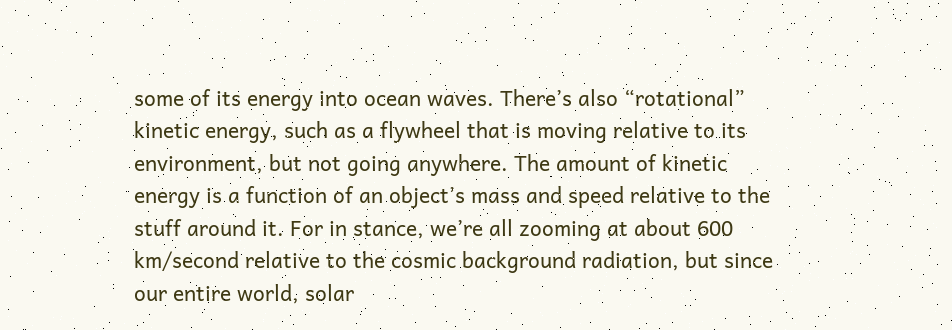some of its energy into ocean waves. There’s also “rotational” kinetic energy, such as a flywheel that is moving relative to its environment, but not going anywhere. The amount of kinetic energy is a function of an object’s mass and speed relative to the stuff around it. For in stance, we’re all zooming at about 600 km/second relative to the cosmic background radiation, but since our entire world, solar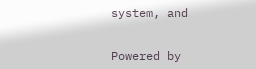system, and


Powered by